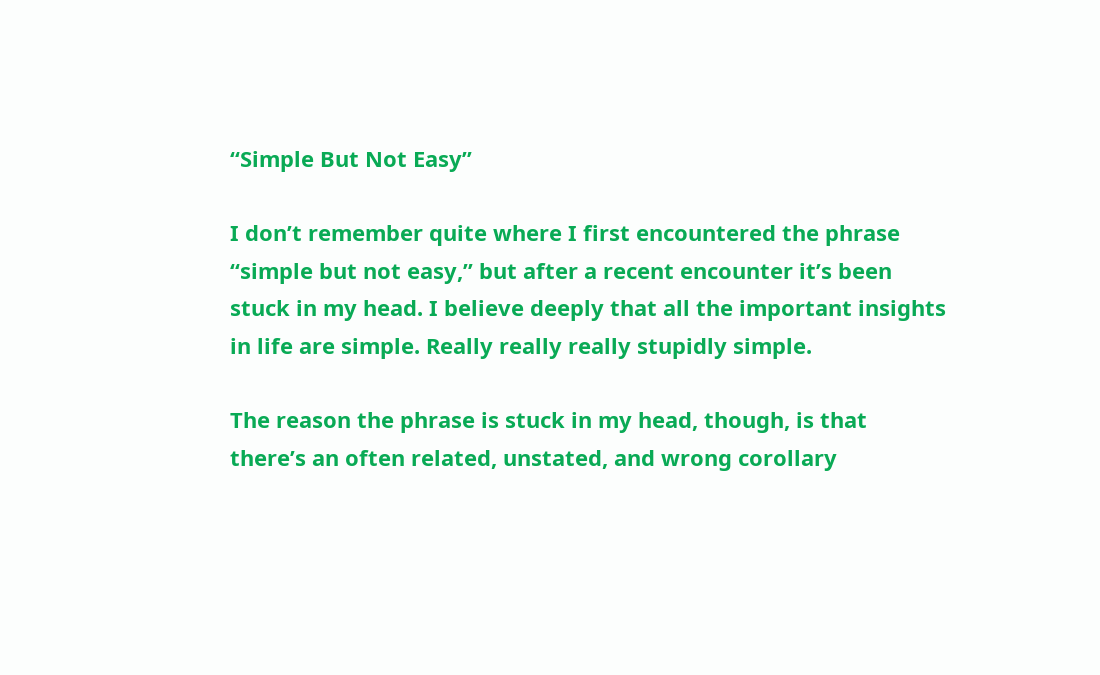“Simple But Not Easy”

I don’t remember quite where I first encountered the phrase “simple but not easy,” but after a recent encounter it’s been stuck in my head. I believe deeply that all the important insights in life are simple. Really really really stupidly simple.

The reason the phrase is stuck in my head, though, is that there’s an often related, unstated, and wrong corollary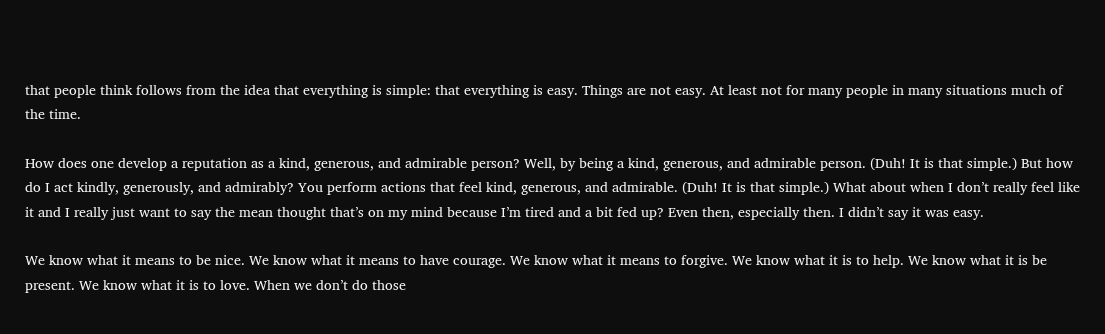that people think follows from the idea that everything is simple: that everything is easy. Things are not easy. At least not for many people in many situations much of the time.

How does one develop a reputation as a kind, generous, and admirable person? Well, by being a kind, generous, and admirable person. (Duh! It is that simple.) But how do I act kindly, generously, and admirably? You perform actions that feel kind, generous, and admirable. (Duh! It is that simple.) What about when I don’t really feel like it and I really just want to say the mean thought that’s on my mind because I’m tired and a bit fed up? Even then, especially then. I didn’t say it was easy.

We know what it means to be nice. We know what it means to have courage. We know what it means to forgive. We know what it is to help. We know what it is be present. We know what it is to love. When we don’t do those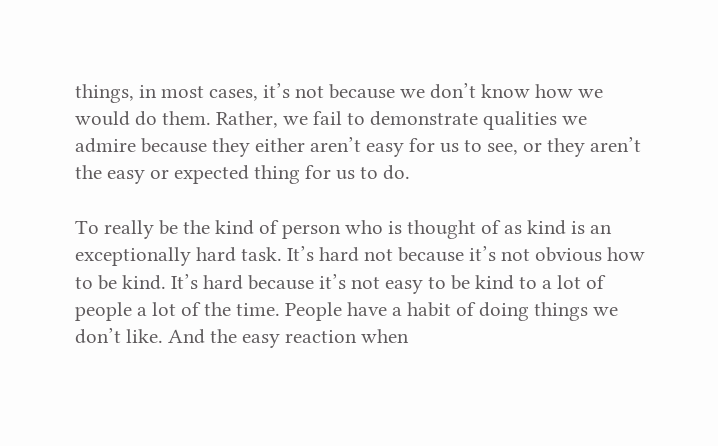things, in most cases, it’s not because we don’t know how we would do them. Rather, we fail to demonstrate qualities we admire because they either aren’t easy for us to see, or they aren’t the easy or expected thing for us to do.

To really be the kind of person who is thought of as kind is an exceptionally hard task. It’s hard not because it’s not obvious how to be kind. It’s hard because it’s not easy to be kind to a lot of people a lot of the time. People have a habit of doing things we don’t like. And the easy reaction when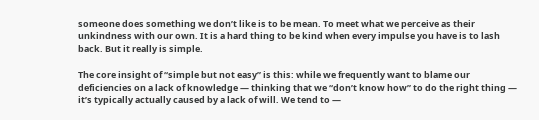someone does something we don’t like is to be mean. To meet what we perceive as their unkindness with our own. It is a hard thing to be kind when every impulse you have is to lash back. But it really is simple.

The core insight of “simple but not easy” is this: while we frequently want to blame our deficiencies on a lack of knowledge — thinking that we “don’t know how” to do the right thing — it’s typically actually caused by a lack of will. We tend to —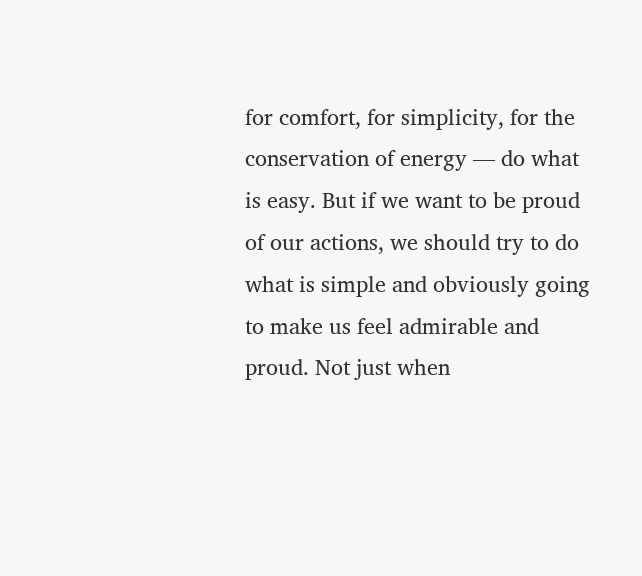for comfort, for simplicity, for the conservation of energy — do what is easy. But if we want to be proud of our actions, we should try to do what is simple and obviously going to make us feel admirable and proud. Not just when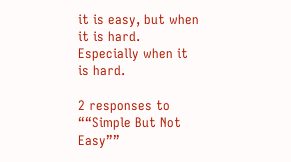it is easy, but when it is hard. Especially when it is hard.

2 responses to ““Simple But Not Easy””